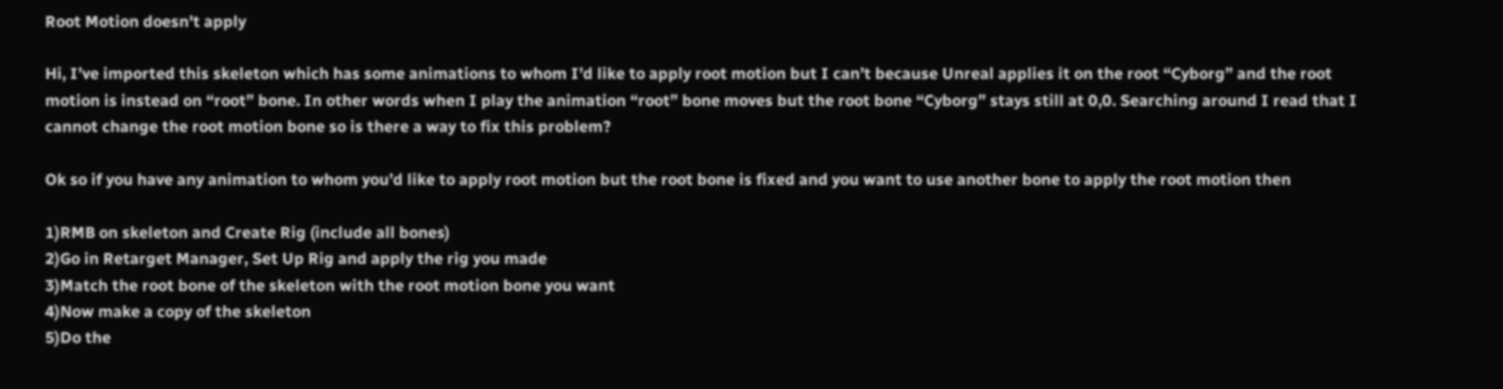Root Motion doesn't apply

Hi, I’ve imported this skeleton which has some animations to whom I’d like to apply root motion but I can’t because Unreal applies it on the root “Cyborg” and the root motion is instead on “root” bone. In other words when I play the animation “root” bone moves but the root bone “Cyborg” stays still at 0,0. Searching around I read that I cannot change the root motion bone so is there a way to fix this problem?

Ok so if you have any animation to whom you’d like to apply root motion but the root bone is fixed and you want to use another bone to apply the root motion then

1)RMB on skeleton and Create Rig (include all bones)
2)Go in Retarget Manager, Set Up Rig and apply the rig you made
3)Match the root bone of the skeleton with the root motion bone you want
4)Now make a copy of the skeleton
5)Do the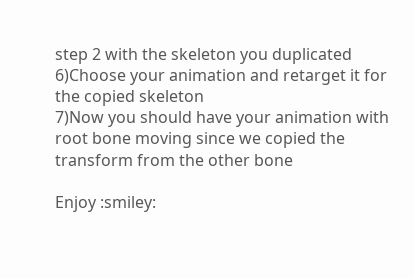step 2 with the skeleton you duplicated
6)Choose your animation and retarget it for the copied skeleton
7)Now you should have your animation with root bone moving since we copied the transform from the other bone

Enjoy :smiley: